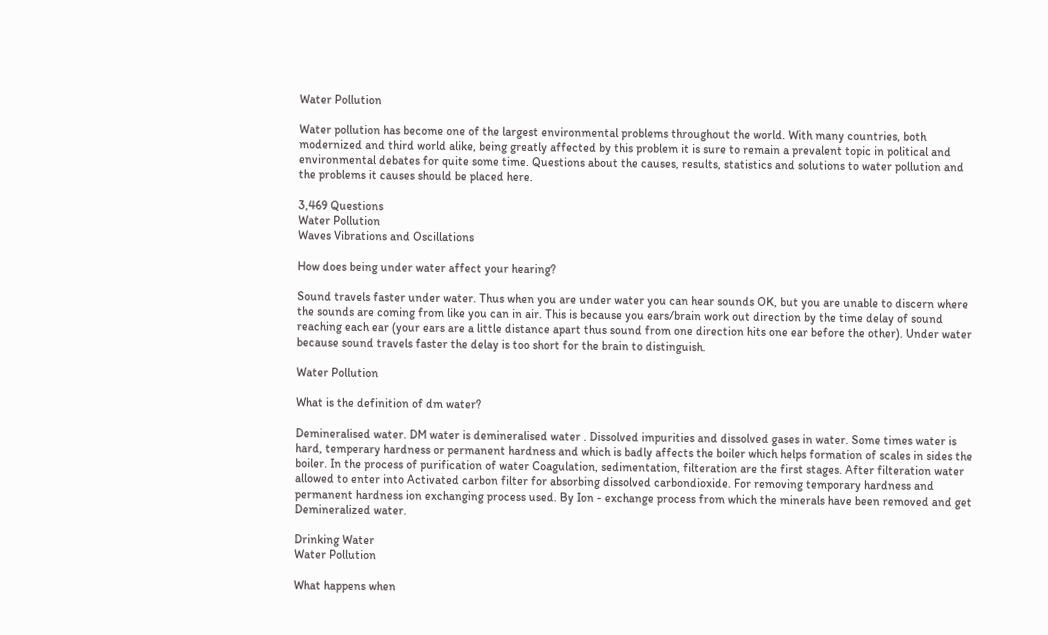Water Pollution

Water pollution has become one of the largest environmental problems throughout the world. With many countries, both modernized and third world alike, being greatly affected by this problem it is sure to remain a prevalent topic in political and environmental debates for quite some time. Questions about the causes, results, statistics and solutions to water pollution and the problems it causes should be placed here.

3,469 Questions
Water Pollution
Waves Vibrations and Oscillations

How does being under water affect your hearing?

Sound travels faster under water. Thus when you are under water you can hear sounds OK, but you are unable to discern where the sounds are coming from like you can in air. This is because you ears/brain work out direction by the time delay of sound reaching each ear (your ears are a little distance apart thus sound from one direction hits one ear before the other). Under water because sound travels faster the delay is too short for the brain to distinguish.

Water Pollution

What is the definition of dm water?

Demineralised water. DM water is demineralised water . Dissolved impurities and dissolved gases in water. Some times water is hard, temperary hardness or permanent hardness and which is badly affects the boiler which helps formation of scales in sides the boiler. In the process of purification of water Coagulation, sedimentation, filteration are the first stages. After filteration water allowed to enter into Activated carbon filter for absorbing dissolved carbondioxide. For removing temporary hardness and permanent hardness ion exchanging process used. By Ion - exchange process from which the minerals have been removed and get Demineralized water.

Drinking Water
Water Pollution

What happens when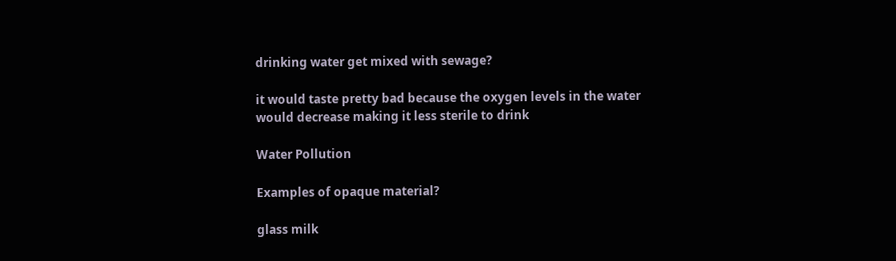drinking water get mixed with sewage?

it would taste pretty bad because the oxygen levels in the water would decrease making it less sterile to drink

Water Pollution

Examples of opaque material?

glass milk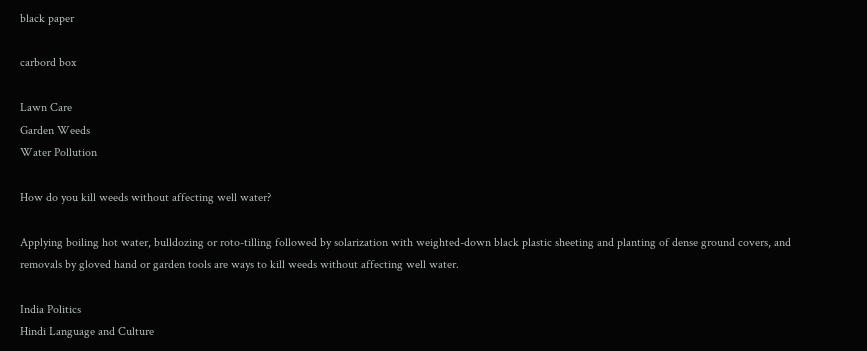black paper

carbord box

Lawn Care
Garden Weeds
Water Pollution

How do you kill weeds without affecting well water?

Applying boiling hot water, bulldozing or roto-tilling followed by solarization with weighted-down black plastic sheeting and planting of dense ground covers, and removals by gloved hand or garden tools are ways to kill weeds without affecting well water.

India Politics
Hindi Language and Culture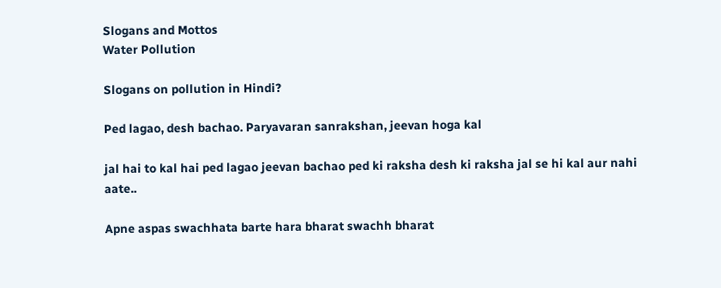Slogans and Mottos
Water Pollution

Slogans on pollution in Hindi?

Ped lagao, desh bachao. Paryavaran sanrakshan, jeevan hoga kal

jal hai to kal hai ped lagao jeevan bachao ped ki raksha desh ki raksha jal se hi kal aur nahi aate..

Apne aspas swachhata barte hara bharat swachh bharat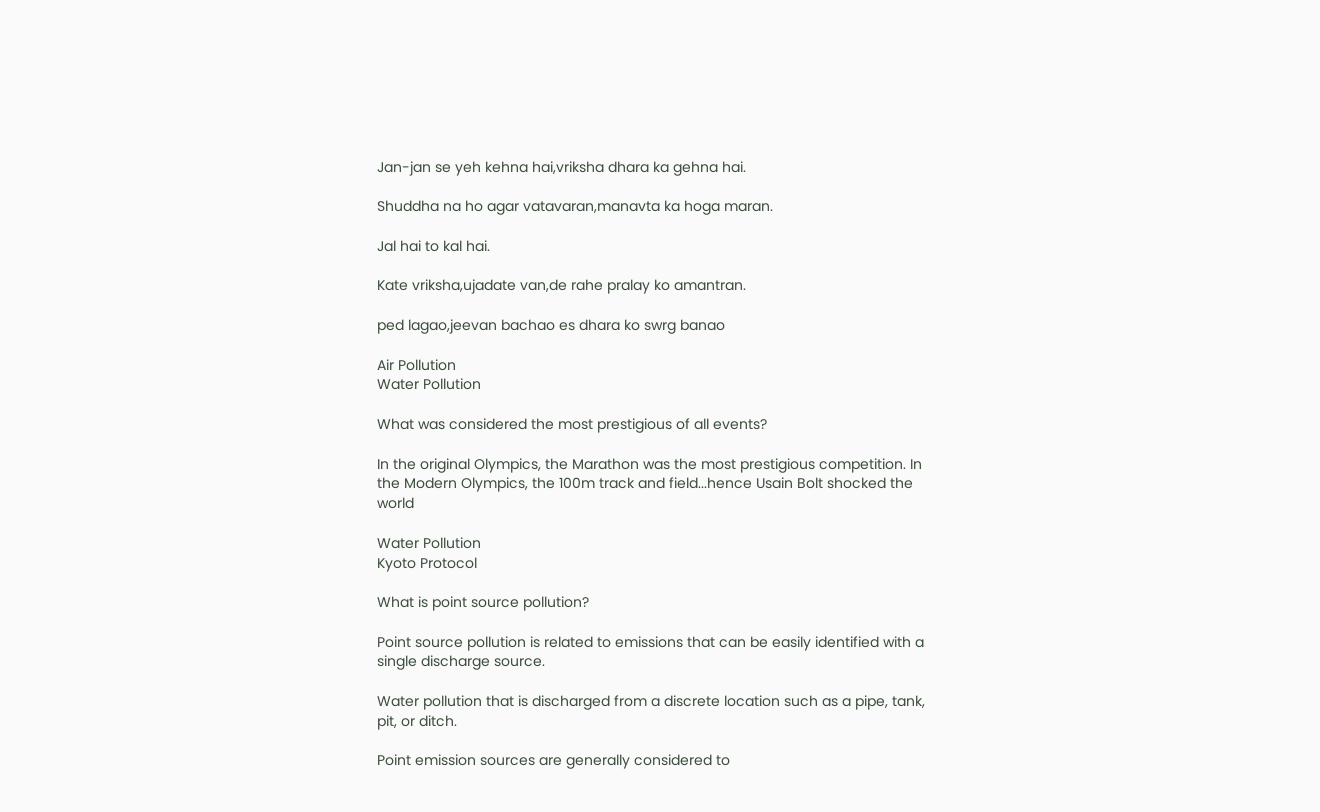Jan-jan se yeh kehna hai,vriksha dhara ka gehna hai.

Shuddha na ho agar vatavaran,manavta ka hoga maran.

Jal hai to kal hai.

Kate vriksha,ujadate van,de rahe pralay ko amantran.

ped lagao,jeevan bachao es dhara ko swrg banao

Air Pollution
Water Pollution

What was considered the most prestigious of all events?

In the original Olympics, the Marathon was the most prestigious competition. In the Modern Olympics, the 100m track and field...hence Usain Bolt shocked the world

Water Pollution
Kyoto Protocol

What is point source pollution?

Point source pollution is related to emissions that can be easily identified with a single discharge source.

Water pollution that is discharged from a discrete location such as a pipe, tank, pit, or ditch.

Point emission sources are generally considered to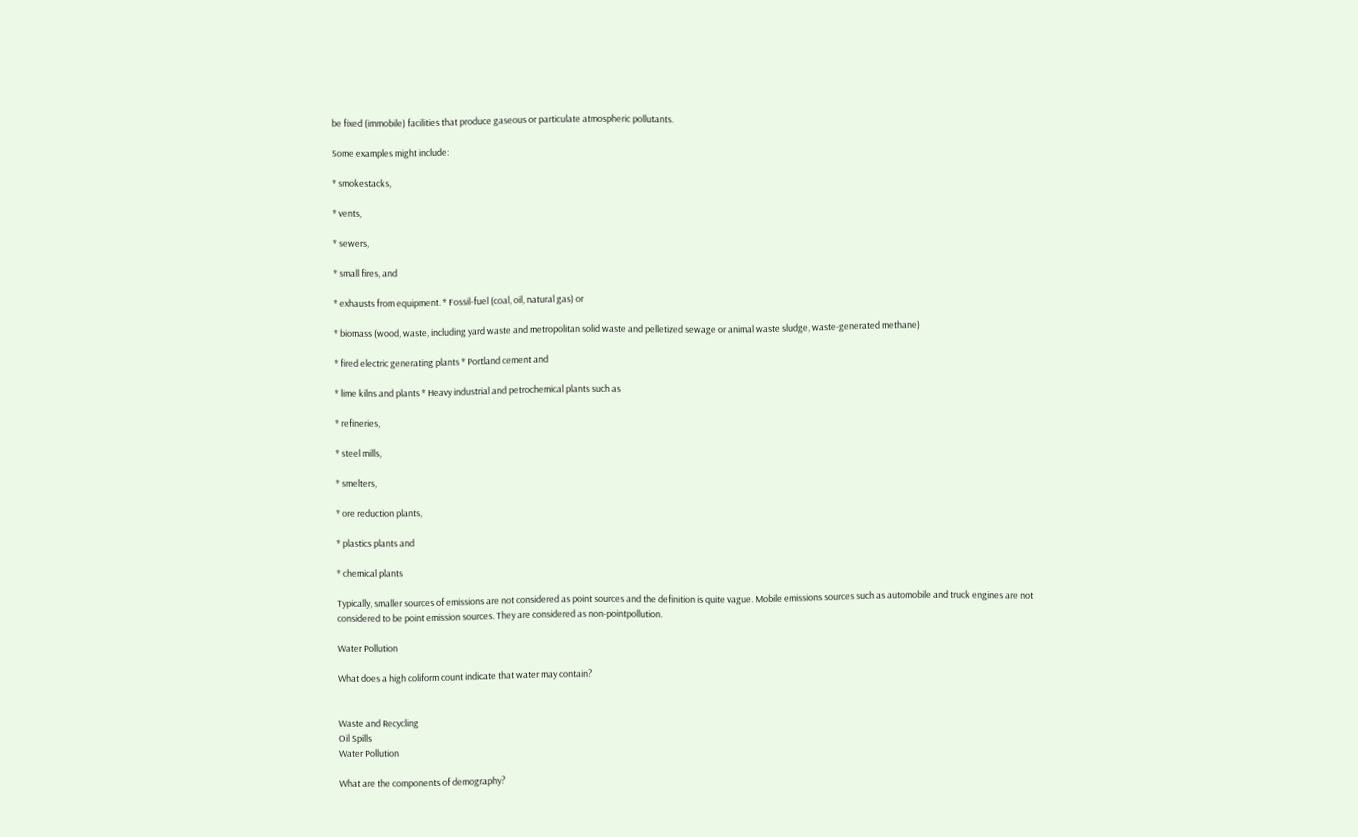be fixed (immobile) facilities that produce gaseous or particulate atmospheric pollutants.

Some examples might include:

* smokestacks,

* vents,

* sewers,

* small fires, and

* exhausts from equipment. * Fossil-fuel (coal, oil, natural gas) or

* biomass (wood, waste, including yard waste and metropolitan solid waste and pelletized sewage or animal waste sludge, waste-generated methane)

* fired electric generating plants * Portland cement and

* lime kilns and plants * Heavy industrial and petrochemical plants such as

* refineries,

* steel mills,

* smelters,

* ore reduction plants,

* plastics plants and

* chemical plants

Typically, smaller sources of emissions are not considered as point sources and the definition is quite vague. Mobile emissions sources such as automobile and truck engines are not considered to be point emission sources. They are considered as non-pointpollution.

Water Pollution

What does a high coliform count indicate that water may contain?


Waste and Recycling
Oil Spills
Water Pollution

What are the components of demography?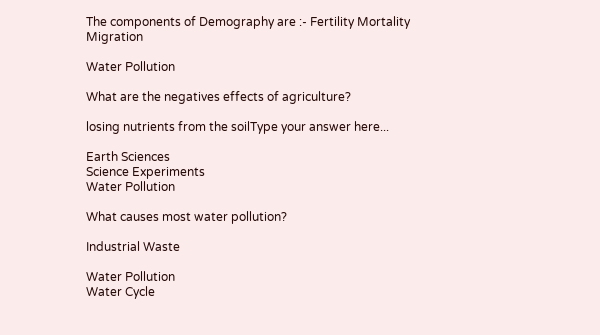The components of Demography are :- Fertility Mortality Migration

Water Pollution

What are the negatives effects of agriculture?

losing nutrients from the soilType your answer here...

Earth Sciences
Science Experiments
Water Pollution

What causes most water pollution?

Industrial Waste

Water Pollution
Water Cycle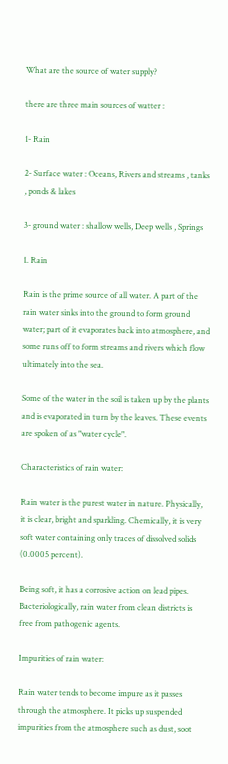What are the source of water supply?

there are three main sources of watter :

1- Rain

2- Surface water : Oceans, Rivers and streams , tanks , ponds & lakes

3- ground water : shallow wells, Deep wells , Springs

1. Rain

Rain is the prime source of all water. A part of the rain water sinks into the ground to form ground water; part of it evaporates back into atmosphere, and some runs off to form streams and rivers which flow ultimately into the sea.

Some of the water in the soil is taken up by the plants and is evaporated in turn by the leaves. These events are spoken of as "water cycle".

Characteristics of rain water:

Rain water is the purest water in nature. Physically, it is clear, bright and sparkling. Chemically, it is very soft water containing only traces of dissolved solids (0.0005 percent).

Being soft, it has a corrosive action on lead pipes. Bacteriologically, rain water from clean districts is free from pathogenic agents.

Impurities of rain water:

Rain water tends to become impure as it passes through the atmosphere. It picks up suspended impurities from the atmosphere such as dust, soot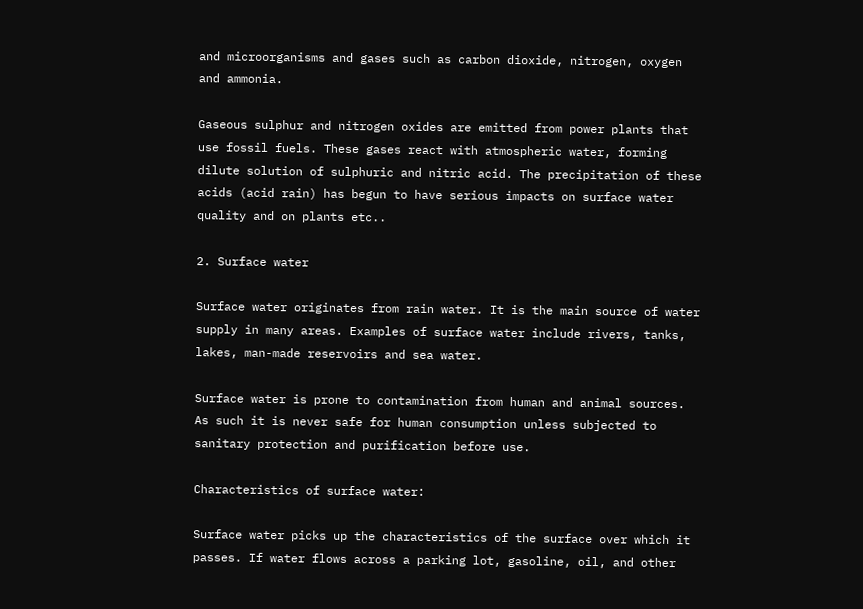and microorganisms and gases such as carbon dioxide, nitrogen, oxygen and ammonia.

Gaseous sulphur and nitrogen oxides are emitted from power plants that use fossil fuels. These gases react with atmospheric water, forming dilute solution of sulphuric and nitric acid. The precipitation of these acids (acid rain) has begun to have serious impacts on surface water quality and on plants etc..

2. Surface water

Surface water originates from rain water. It is the main source of water supply in many areas. Examples of surface water include rivers, tanks, lakes, man-made reservoirs and sea water.

Surface water is prone to contamination from human and animal sources. As such it is never safe for human consumption unless subjected to sanitary protection and purification before use.

Characteristics of surface water:

Surface water picks up the characteristics of the surface over which it passes. If water flows across a parking lot, gasoline, oil, and other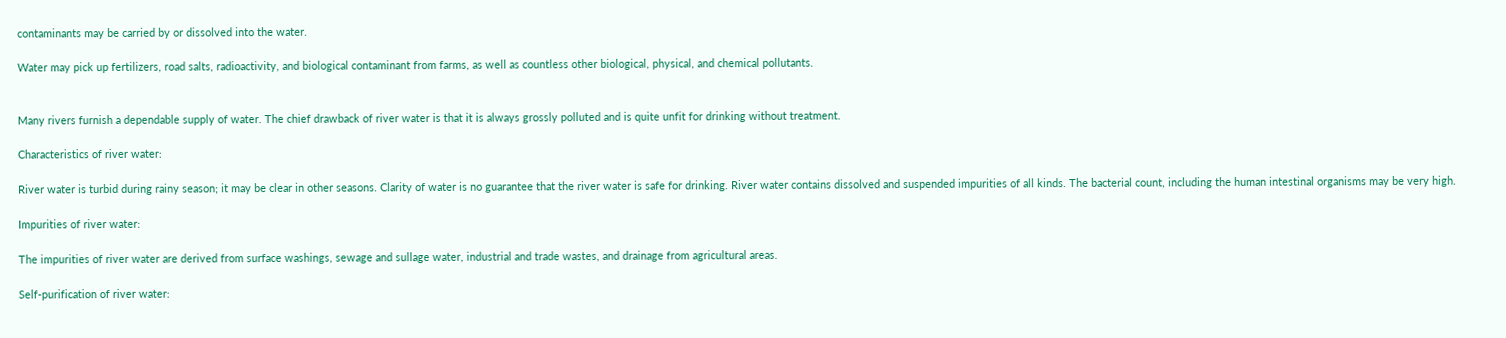contaminants may be carried by or dissolved into the water.

Water may pick up fertilizers, road salts, radioactivity, and biological contaminant from farms, as well as countless other biological, physical, and chemical pollutants.


Many rivers furnish a dependable supply of water. The chief drawback of river water is that it is always grossly polluted and is quite unfit for drinking without treatment.

Characteristics of river water:

River water is turbid during rainy season; it may be clear in other seasons. Clarity of water is no guarantee that the river water is safe for drinking. River water contains dissolved and suspended impurities of all kinds. The bacterial count, including the human intestinal organisms may be very high.

Impurities of river water:

The impurities of river water are derived from surface washings, sewage and sullage water, industrial and trade wastes, and drainage from agricultural areas.

Self-purification of river water: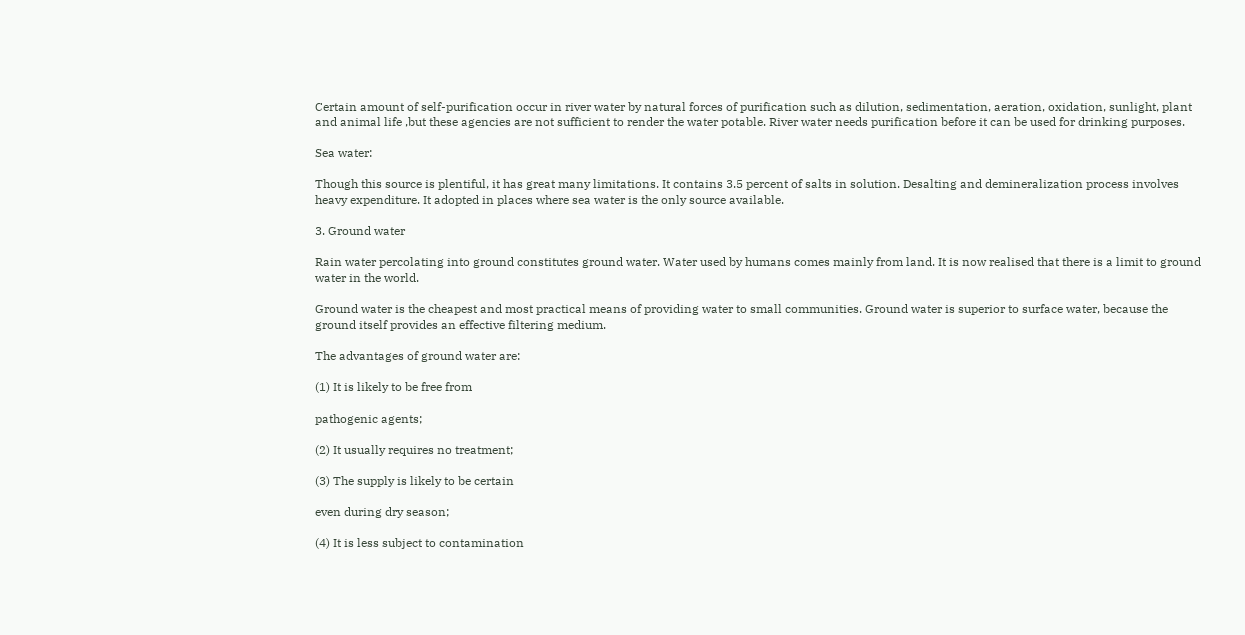Certain amount of self-purification occur in river water by natural forces of purification such as dilution, sedimentation, aeration, oxidation, sunlight, plant and animal life ,but these agencies are not sufficient to render the water potable. River water needs purification before it can be used for drinking purposes.

Sea water:

Though this source is plentiful, it has great many limitations. It contains 3.5 percent of salts in solution. Desalting and demineralization process involves heavy expenditure. It adopted in places where sea water is the only source available.

3. Ground water

Rain water percolating into ground constitutes ground water. Water used by humans comes mainly from land. It is now realised that there is a limit to ground water in the world.

Ground water is the cheapest and most practical means of providing water to small communities. Ground water is superior to surface water, because the ground itself provides an effective filtering medium.

The advantages of ground water are:

(1) It is likely to be free from

pathogenic agents;

(2) It usually requires no treatment;

(3) The supply is likely to be certain

even during dry season;

(4) It is less subject to contamination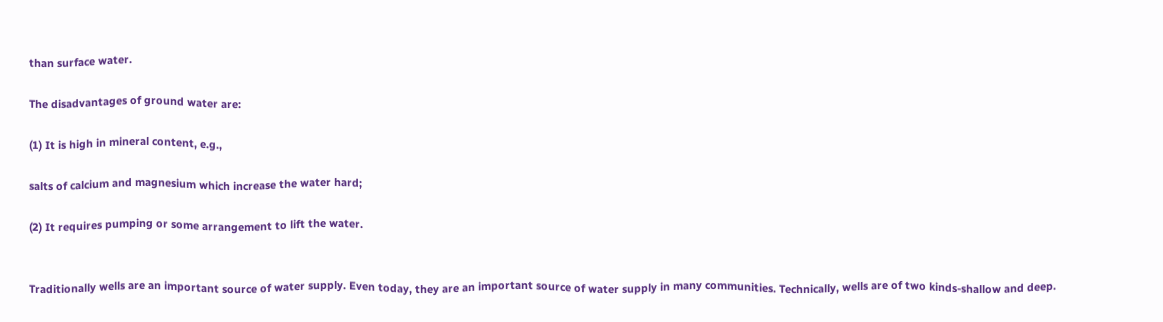than surface water.

The disadvantages of ground water are:

(1) It is high in mineral content, e.g.,

salts of calcium and magnesium which increase the water hard;

(2) It requires pumping or some arrangement to lift the water.


Traditionally wells are an important source of water supply. Even today, they are an important source of water supply in many communities. Technically, wells are of two kinds-shallow and deep.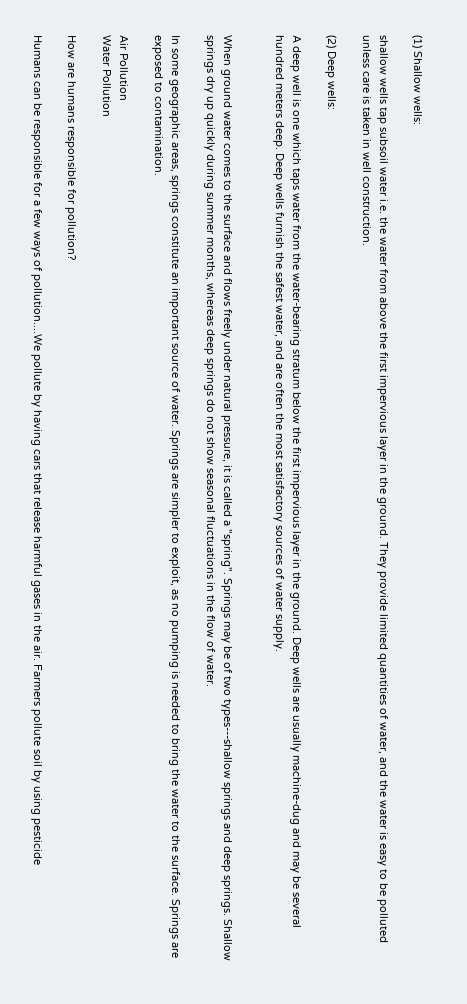(1) Shallow wells:

shallow wells tap subsoil water i.e. the water from above the first impervious layer in the ground. They provide limited quantities of water, and the water is easy to be polluted unless care is taken in well construction.

(2) Deep wells:

A deep well is one which taps water from the water-bearing stratum below the first impervious layer in the ground. Deep wells are usually machine-dug and may be several hundred meters deep. Deep wells furnish the safest water, and are often the most satisfactory sources of water supply.


When ground water comes to the surface and flows freely under natural pressure, it is called a "spring". Springs may be of two types---shallow springs and deep springs. Shallow springs dry up quickly during summer months, whereas deep springs do not show seasonal fluctuations in the flow of water.

In some geographic areas, springs constitute an important source of water. Springs are simpler to exploit, as no pumping is needed to bring the water to the surface. Springs are exposed to contamination.

Air Pollution
Water Pollution

How are humans responsible for pollution?

Humans can be responsible for a few ways of pollution....We pollute by having cars that release harmful gases in the air. Farmers pollute soil by using pesticide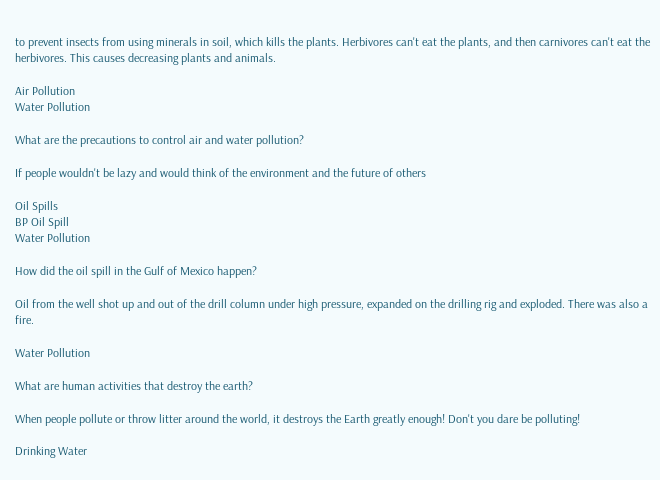to prevent insects from using minerals in soil, which kills the plants. Herbivores can't eat the plants, and then carnivores can't eat the herbivores. This causes decreasing plants and animals.

Air Pollution
Water Pollution

What are the precautions to control air and water pollution?

If people wouldn't be lazy and would think of the environment and the future of others

Oil Spills
BP Oil Spill
Water Pollution

How did the oil spill in the Gulf of Mexico happen?

Oil from the well shot up and out of the drill column under high pressure, expanded on the drilling rig and exploded. There was also a fire.

Water Pollution

What are human activities that destroy the earth?

When people pollute or throw litter around the world, it destroys the Earth greatly enough! Don't you dare be polluting!

Drinking Water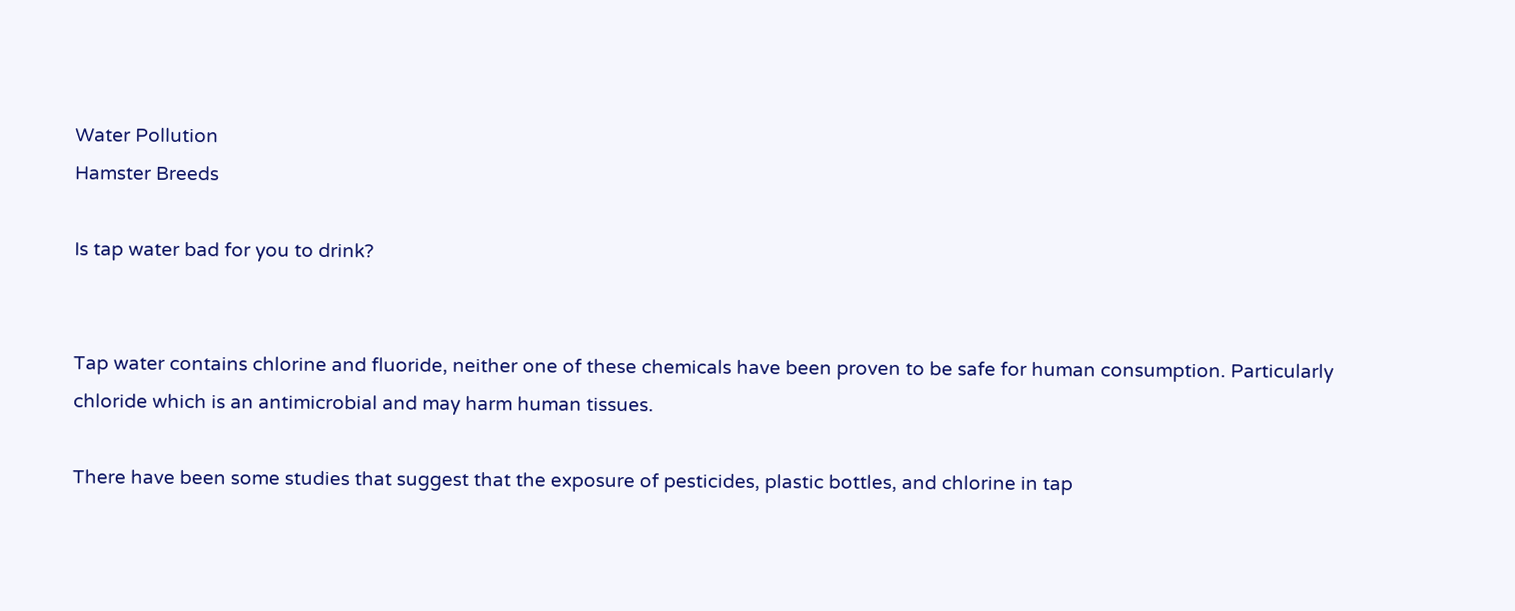Water Pollution
Hamster Breeds

Is tap water bad for you to drink?


Tap water contains chlorine and fluoride, neither one of these chemicals have been proven to be safe for human consumption. Particularly chloride which is an antimicrobial and may harm human tissues.

There have been some studies that suggest that the exposure of pesticides, plastic bottles, and chlorine in tap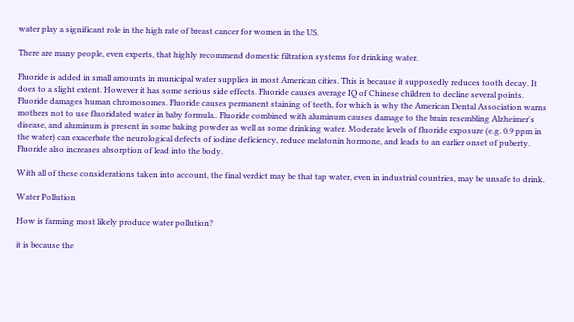water play a significant role in the high rate of breast cancer for women in the US.

There are many people, even experts, that highly recommend domestic filtration systems for drinking water.

Fluoride is added in small amounts in municipal water supplies in most American cities. This is because it supposedly reduces tooth decay. It does to a slight extent. However it has some serious side effects. Fluoride causes average IQ of Chinese children to decline several points. Fluoride damages human chromosomes. Fluoride causes permanent staining of teeth, for which is why the American Dental Association warns mothers not to use fluoridated water in baby formula.. Fluoride combined with aluminum causes damage to the brain resembling Alzheimer's disease, and aluminum is present in some baking powder as well as some drinking water. Moderate levels of fluoride exposure (e.g. 0.9 ppm in the water) can exacerbate the neurological defects of iodine deficiency, reduce melatonin hormone, and leads to an earlier onset of puberty. Fluoride also increases absorption of lead into the body.

With all of these considerations taken into account, the final verdict may be that tap water, even in industrial countries, may be unsafe to drink.

Water Pollution

How is farming most likely produce water pollution?

it is because the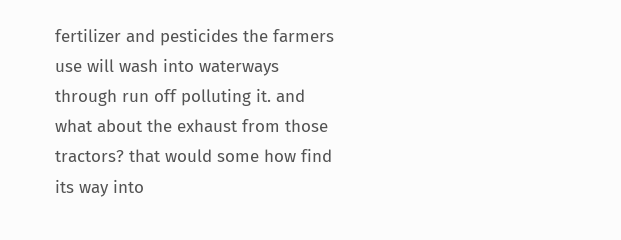fertilizer and pesticides the farmers use will wash into waterways through run off polluting it. and what about the exhaust from those tractors? that would some how find its way into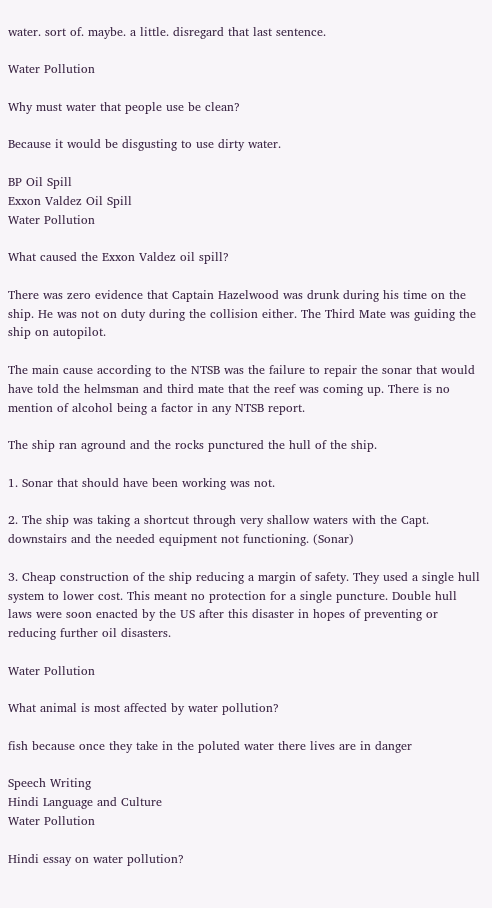water. sort of. maybe. a little. disregard that last sentence.

Water Pollution

Why must water that people use be clean?

Because it would be disgusting to use dirty water.

BP Oil Spill
Exxon Valdez Oil Spill
Water Pollution

What caused the Exxon Valdez oil spill?

There was zero evidence that Captain Hazelwood was drunk during his time on the ship. He was not on duty during the collision either. The Third Mate was guiding the ship on autopilot.

The main cause according to the NTSB was the failure to repair the sonar that would have told the helmsman and third mate that the reef was coming up. There is no mention of alcohol being a factor in any NTSB report.

The ship ran aground and the rocks punctured the hull of the ship.

1. Sonar that should have been working was not.

2. The ship was taking a shortcut through very shallow waters with the Capt. downstairs and the needed equipment not functioning. (Sonar)

3. Cheap construction of the ship reducing a margin of safety. They used a single hull system to lower cost. This meant no protection for a single puncture. Double hull laws were soon enacted by the US after this disaster in hopes of preventing or reducing further oil disasters.

Water Pollution

What animal is most affected by water pollution?

fish because once they take in the poluted water there lives are in danger

Speech Writing
Hindi Language and Culture
Water Pollution

Hindi essay on water pollution?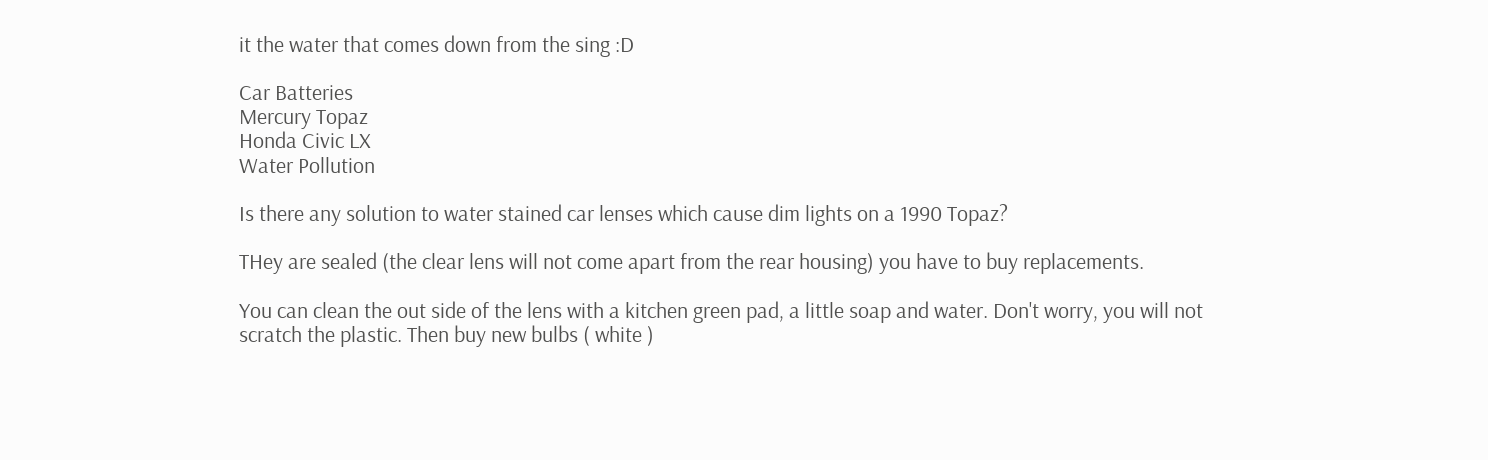it the water that comes down from the sing :D

Car Batteries
Mercury Topaz
Honda Civic LX
Water Pollution

Is there any solution to water stained car lenses which cause dim lights on a 1990 Topaz?

THey are sealed (the clear lens will not come apart from the rear housing) you have to buy replacements.

You can clean the out side of the lens with a kitchen green pad, a little soap and water. Don't worry, you will not scratch the plastic. Then buy new bulbs ( white )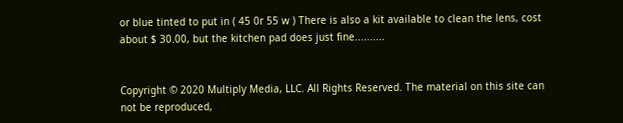or blue tinted to put in ( 45 0r 55 w ) There is also a kit available to clean the lens, cost about $ 30.00, but the kitchen pad does just fine..........


Copyright © 2020 Multiply Media, LLC. All Rights Reserved. The material on this site can not be reproduced,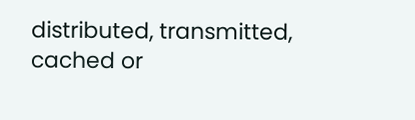distributed, transmitted, cached or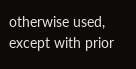otherwise used, except with prior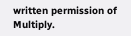written permission of Multiply.